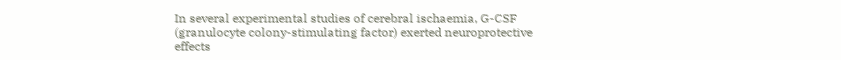In several experimental studies of cerebral ischaemia, G-CSF (granulocyte colony-stimulating factor) exerted neuroprotective effects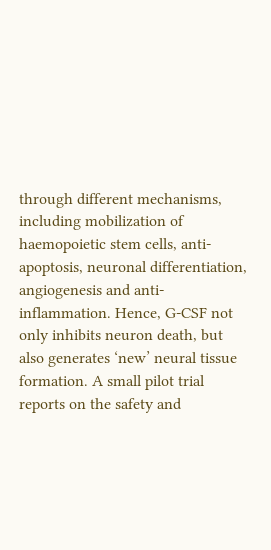through different mechanisms, including mobilization of haemopoietic stem cells, anti-apoptosis, neuronal differentiation, angiogenesis and anti-inflammation. Hence, G-CSF not only inhibits neuron death, but also generates ‘new’ neural tissue formation. A small pilot trial reports on the safety and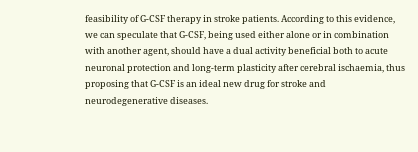feasibility of G-CSF therapy in stroke patients. According to this evidence, we can speculate that G-CSF, being used either alone or in combination with another agent, should have a dual activity beneficial both to acute neuronal protection and long-term plasticity after cerebral ischaemia, thus proposing that G-CSF is an ideal new drug for stroke and neurodegenerative diseases.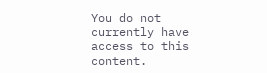You do not currently have access to this content.